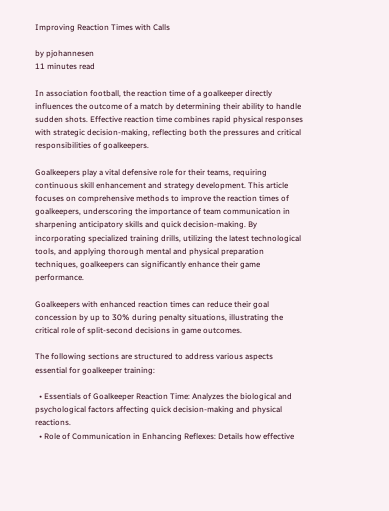Improving Reaction Times with Calls

by pjohannesen
11 minutes read

In association football, the reaction time of a goalkeeper directly influences the outcome of a match by determining their ability to handle sudden shots. Effective reaction time combines rapid physical responses with strategic decision-making, reflecting both the pressures and critical responsibilities of goalkeepers.

Goalkeepers play a vital defensive role for their teams, requiring continuous skill enhancement and strategy development. This article focuses on comprehensive methods to improve the reaction times of goalkeepers, underscoring the importance of team communication in sharpening anticipatory skills and quick decision-making. By incorporating specialized training drills, utilizing the latest technological tools, and applying thorough mental and physical preparation techniques, goalkeepers can significantly enhance their game performance.

Goalkeepers with enhanced reaction times can reduce their goal concession by up to 30% during penalty situations, illustrating the critical role of split-second decisions in game outcomes.

The following sections are structured to address various aspects essential for goalkeeper training:

  • Essentials of Goalkeeper Reaction Time: Analyzes the biological and psychological factors affecting quick decision-making and physical reactions.
  • Role of Communication in Enhancing Reflexes: Details how effective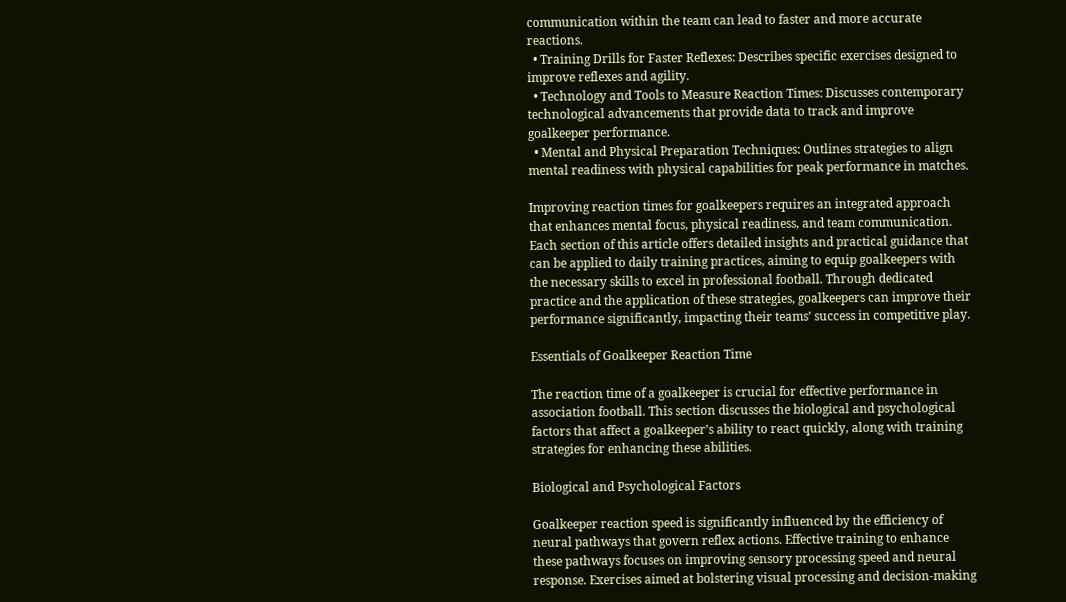communication within the team can lead to faster and more accurate reactions.
  • Training Drills for Faster Reflexes: Describes specific exercises designed to improve reflexes and agility.
  • Technology and Tools to Measure Reaction Times: Discusses contemporary technological advancements that provide data to track and improve goalkeeper performance.
  • Mental and Physical Preparation Techniques: Outlines strategies to align mental readiness with physical capabilities for peak performance in matches.

Improving reaction times for goalkeepers requires an integrated approach that enhances mental focus, physical readiness, and team communication. Each section of this article offers detailed insights and practical guidance that can be applied to daily training practices, aiming to equip goalkeepers with the necessary skills to excel in professional football. Through dedicated practice and the application of these strategies, goalkeepers can improve their performance significantly, impacting their teams’ success in competitive play.

Essentials of Goalkeeper Reaction Time

The reaction time of a goalkeeper is crucial for effective performance in association football. This section discusses the biological and psychological factors that affect a goalkeeper’s ability to react quickly, along with training strategies for enhancing these abilities.

Biological and Psychological Factors

Goalkeeper reaction speed is significantly influenced by the efficiency of neural pathways that govern reflex actions. Effective training to enhance these pathways focuses on improving sensory processing speed and neural response. Exercises aimed at bolstering visual processing and decision-making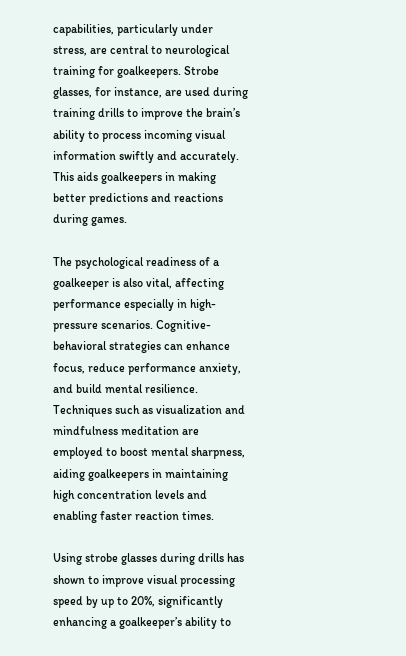capabilities, particularly under stress, are central to neurological training for goalkeepers. Strobe glasses, for instance, are used during training drills to improve the brain’s ability to process incoming visual information swiftly and accurately. This aids goalkeepers in making better predictions and reactions during games.

The psychological readiness of a goalkeeper is also vital, affecting performance especially in high-pressure scenarios. Cognitive-behavioral strategies can enhance focus, reduce performance anxiety, and build mental resilience. Techniques such as visualization and mindfulness meditation are employed to boost mental sharpness, aiding goalkeepers in maintaining high concentration levels and enabling faster reaction times.

Using strobe glasses during drills has shown to improve visual processing speed by up to 20%, significantly enhancing a goalkeeper’s ability to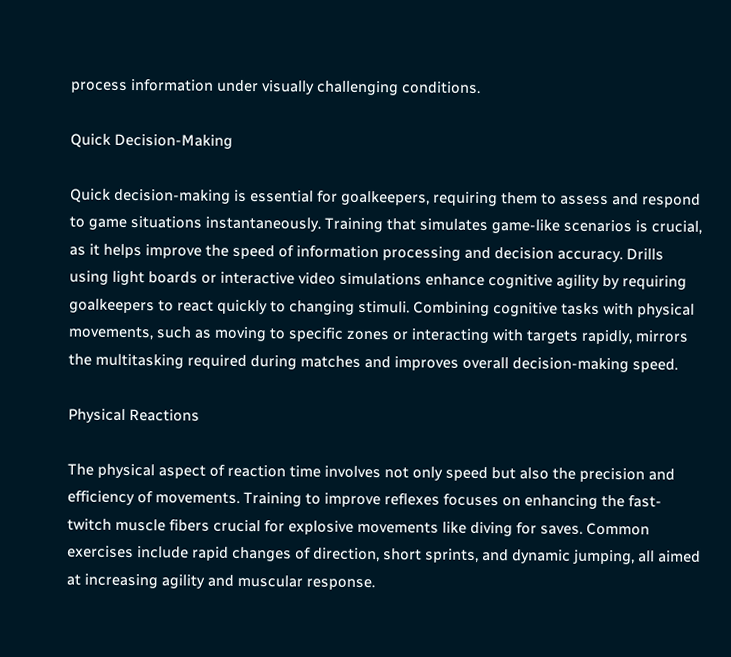process information under visually challenging conditions.

Quick Decision-Making

Quick decision-making is essential for goalkeepers, requiring them to assess and respond to game situations instantaneously. Training that simulates game-like scenarios is crucial, as it helps improve the speed of information processing and decision accuracy. Drills using light boards or interactive video simulations enhance cognitive agility by requiring goalkeepers to react quickly to changing stimuli. Combining cognitive tasks with physical movements, such as moving to specific zones or interacting with targets rapidly, mirrors the multitasking required during matches and improves overall decision-making speed.

Physical Reactions

The physical aspect of reaction time involves not only speed but also the precision and efficiency of movements. Training to improve reflexes focuses on enhancing the fast-twitch muscle fibers crucial for explosive movements like diving for saves. Common exercises include rapid changes of direction, short sprints, and dynamic jumping, all aimed at increasing agility and muscular response.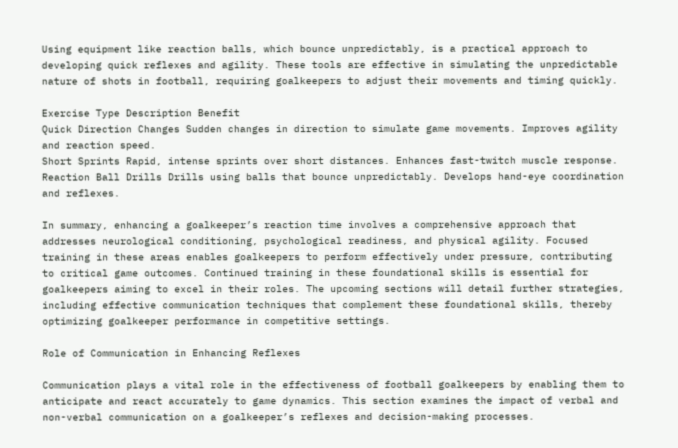Using equipment like reaction balls, which bounce unpredictably, is a practical approach to developing quick reflexes and agility. These tools are effective in simulating the unpredictable nature of shots in football, requiring goalkeepers to adjust their movements and timing quickly.

Exercise Type Description Benefit
Quick Direction Changes Sudden changes in direction to simulate game movements. Improves agility and reaction speed.
Short Sprints Rapid, intense sprints over short distances. Enhances fast-twitch muscle response.
Reaction Ball Drills Drills using balls that bounce unpredictably. Develops hand-eye coordination and reflexes.

In summary, enhancing a goalkeeper’s reaction time involves a comprehensive approach that addresses neurological conditioning, psychological readiness, and physical agility. Focused training in these areas enables goalkeepers to perform effectively under pressure, contributing to critical game outcomes. Continued training in these foundational skills is essential for goalkeepers aiming to excel in their roles. The upcoming sections will detail further strategies, including effective communication techniques that complement these foundational skills, thereby optimizing goalkeeper performance in competitive settings.

Role of Communication in Enhancing Reflexes

Communication plays a vital role in the effectiveness of football goalkeepers by enabling them to anticipate and react accurately to game dynamics. This section examines the impact of verbal and non-verbal communication on a goalkeeper’s reflexes and decision-making processes.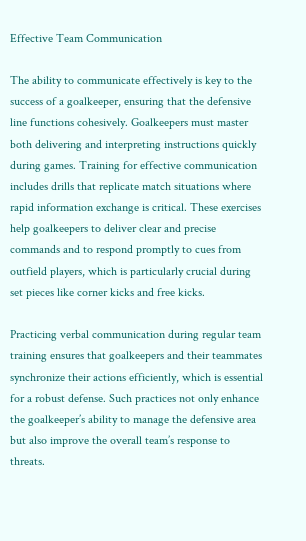Effective Team Communication

The ability to communicate effectively is key to the success of a goalkeeper, ensuring that the defensive line functions cohesively. Goalkeepers must master both delivering and interpreting instructions quickly during games. Training for effective communication includes drills that replicate match situations where rapid information exchange is critical. These exercises help goalkeepers to deliver clear and precise commands and to respond promptly to cues from outfield players, which is particularly crucial during set pieces like corner kicks and free kicks.

Practicing verbal communication during regular team training ensures that goalkeepers and their teammates synchronize their actions efficiently, which is essential for a robust defense. Such practices not only enhance the goalkeeper’s ability to manage the defensive area but also improve the overall team’s response to threats.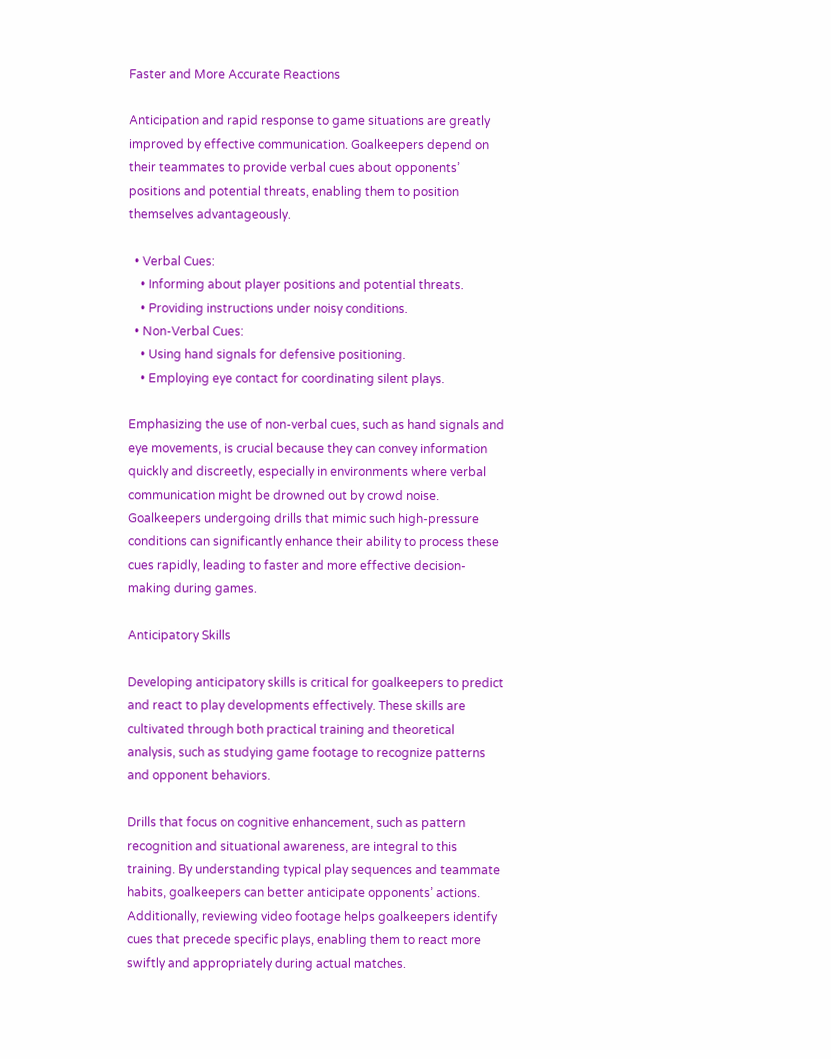Faster and More Accurate Reactions

Anticipation and rapid response to game situations are greatly improved by effective communication. Goalkeepers depend on their teammates to provide verbal cues about opponents’ positions and potential threats, enabling them to position themselves advantageously.

  • Verbal Cues:
    • Informing about player positions and potential threats.
    • Providing instructions under noisy conditions.
  • Non-Verbal Cues:
    • Using hand signals for defensive positioning.
    • Employing eye contact for coordinating silent plays.

Emphasizing the use of non-verbal cues, such as hand signals and eye movements, is crucial because they can convey information quickly and discreetly, especially in environments where verbal communication might be drowned out by crowd noise. Goalkeepers undergoing drills that mimic such high-pressure conditions can significantly enhance their ability to process these cues rapidly, leading to faster and more effective decision-making during games.

Anticipatory Skills

Developing anticipatory skills is critical for goalkeepers to predict and react to play developments effectively. These skills are cultivated through both practical training and theoretical analysis, such as studying game footage to recognize patterns and opponent behaviors.

Drills that focus on cognitive enhancement, such as pattern recognition and situational awareness, are integral to this training. By understanding typical play sequences and teammate habits, goalkeepers can better anticipate opponents’ actions. Additionally, reviewing video footage helps goalkeepers identify cues that precede specific plays, enabling them to react more swiftly and appropriately during actual matches.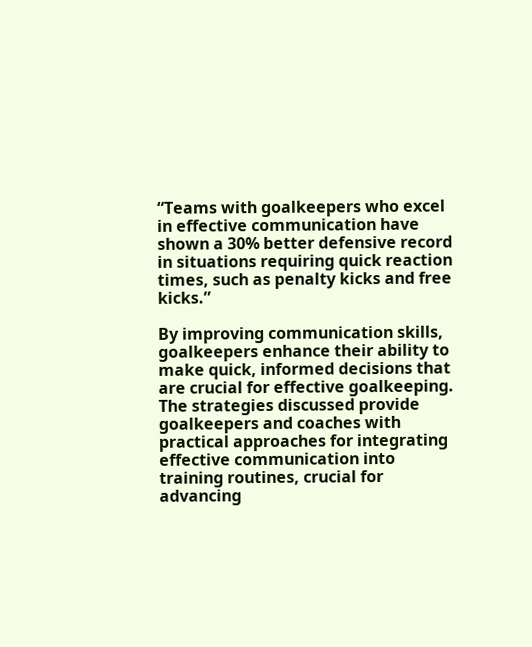“Teams with goalkeepers who excel in effective communication have shown a 30% better defensive record in situations requiring quick reaction times, such as penalty kicks and free kicks.”

By improving communication skills, goalkeepers enhance their ability to make quick, informed decisions that are crucial for effective goalkeeping. The strategies discussed provide goalkeepers and coaches with practical approaches for integrating effective communication into training routines, crucial for advancing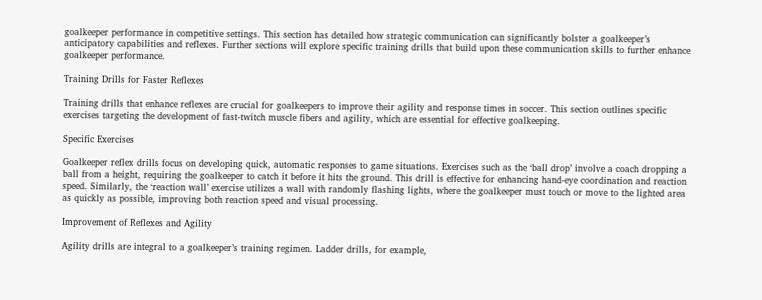goalkeeper performance in competitive settings. This section has detailed how strategic communication can significantly bolster a goalkeeper’s anticipatory capabilities and reflexes. Further sections will explore specific training drills that build upon these communication skills to further enhance goalkeeper performance.

Training Drills for Faster Reflexes

Training drills that enhance reflexes are crucial for goalkeepers to improve their agility and response times in soccer. This section outlines specific exercises targeting the development of fast-twitch muscle fibers and agility, which are essential for effective goalkeeping.

Specific Exercises

Goalkeeper reflex drills focus on developing quick, automatic responses to game situations. Exercises such as the ‘ball drop’ involve a coach dropping a ball from a height, requiring the goalkeeper to catch it before it hits the ground. This drill is effective for enhancing hand-eye coordination and reaction speed. Similarly, the ‘reaction wall’ exercise utilizes a wall with randomly flashing lights, where the goalkeeper must touch or move to the lighted area as quickly as possible, improving both reaction speed and visual processing.

Improvement of Reflexes and Agility

Agility drills are integral to a goalkeeper’s training regimen. Ladder drills, for example,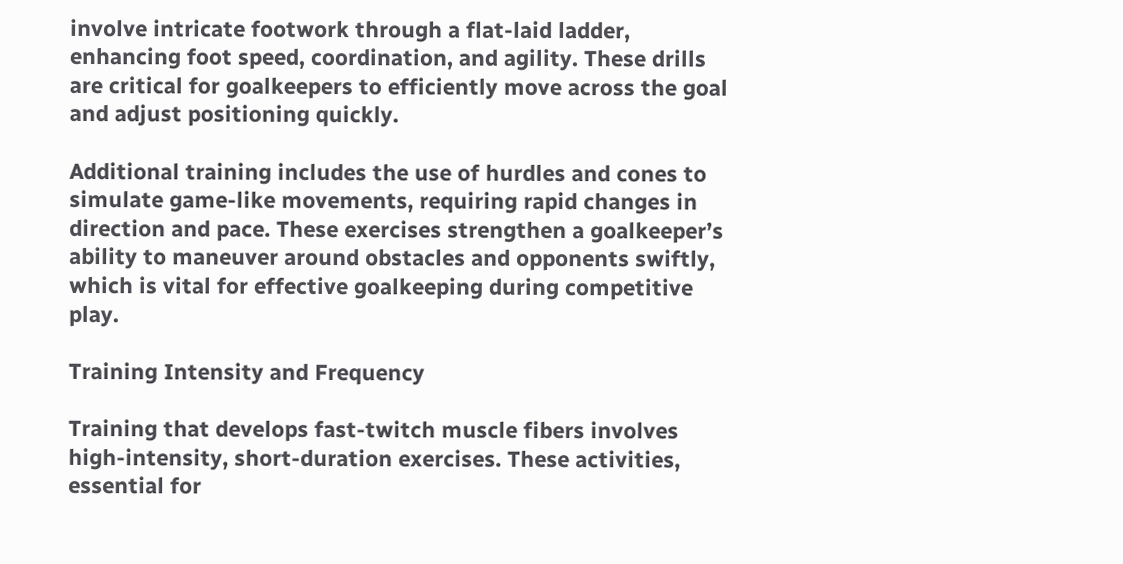involve intricate footwork through a flat-laid ladder, enhancing foot speed, coordination, and agility. These drills are critical for goalkeepers to efficiently move across the goal and adjust positioning quickly.

Additional training includes the use of hurdles and cones to simulate game-like movements, requiring rapid changes in direction and pace. These exercises strengthen a goalkeeper’s ability to maneuver around obstacles and opponents swiftly, which is vital for effective goalkeeping during competitive play.

Training Intensity and Frequency

Training that develops fast-twitch muscle fibers involves high-intensity, short-duration exercises. These activities, essential for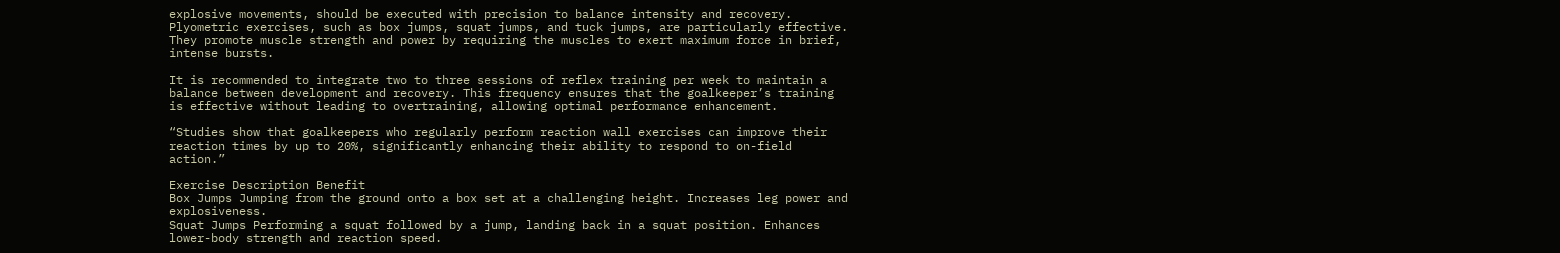explosive movements, should be executed with precision to balance intensity and recovery. Plyometric exercises, such as box jumps, squat jumps, and tuck jumps, are particularly effective. They promote muscle strength and power by requiring the muscles to exert maximum force in brief, intense bursts.

It is recommended to integrate two to three sessions of reflex training per week to maintain a balance between development and recovery. This frequency ensures that the goalkeeper’s training is effective without leading to overtraining, allowing optimal performance enhancement.

“Studies show that goalkeepers who regularly perform reaction wall exercises can improve their reaction times by up to 20%, significantly enhancing their ability to respond to on-field action.”

Exercise Description Benefit
Box Jumps Jumping from the ground onto a box set at a challenging height. Increases leg power and explosiveness.
Squat Jumps Performing a squat followed by a jump, landing back in a squat position. Enhances lower-body strength and reaction speed.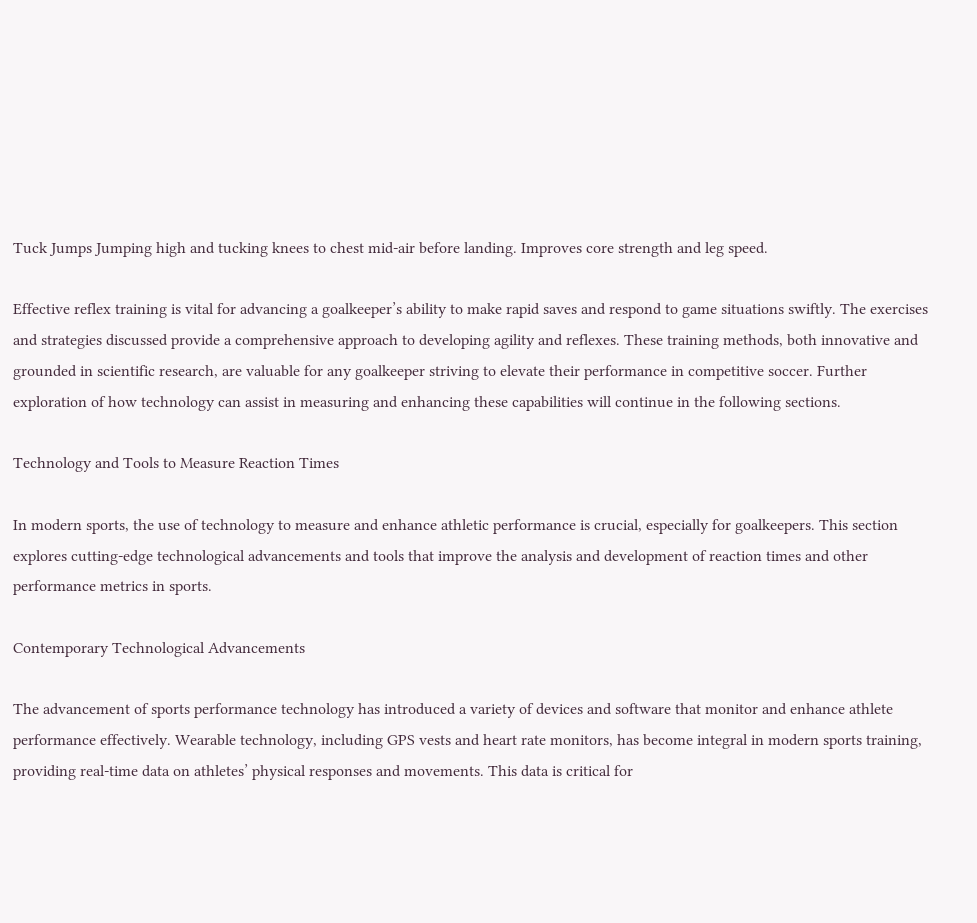Tuck Jumps Jumping high and tucking knees to chest mid-air before landing. Improves core strength and leg speed.

Effective reflex training is vital for advancing a goalkeeper’s ability to make rapid saves and respond to game situations swiftly. The exercises and strategies discussed provide a comprehensive approach to developing agility and reflexes. These training methods, both innovative and grounded in scientific research, are valuable for any goalkeeper striving to elevate their performance in competitive soccer. Further exploration of how technology can assist in measuring and enhancing these capabilities will continue in the following sections.

Technology and Tools to Measure Reaction Times

In modern sports, the use of technology to measure and enhance athletic performance is crucial, especially for goalkeepers. This section explores cutting-edge technological advancements and tools that improve the analysis and development of reaction times and other performance metrics in sports.

Contemporary Technological Advancements

The advancement of sports performance technology has introduced a variety of devices and software that monitor and enhance athlete performance effectively. Wearable technology, including GPS vests and heart rate monitors, has become integral in modern sports training, providing real-time data on athletes’ physical responses and movements. This data is critical for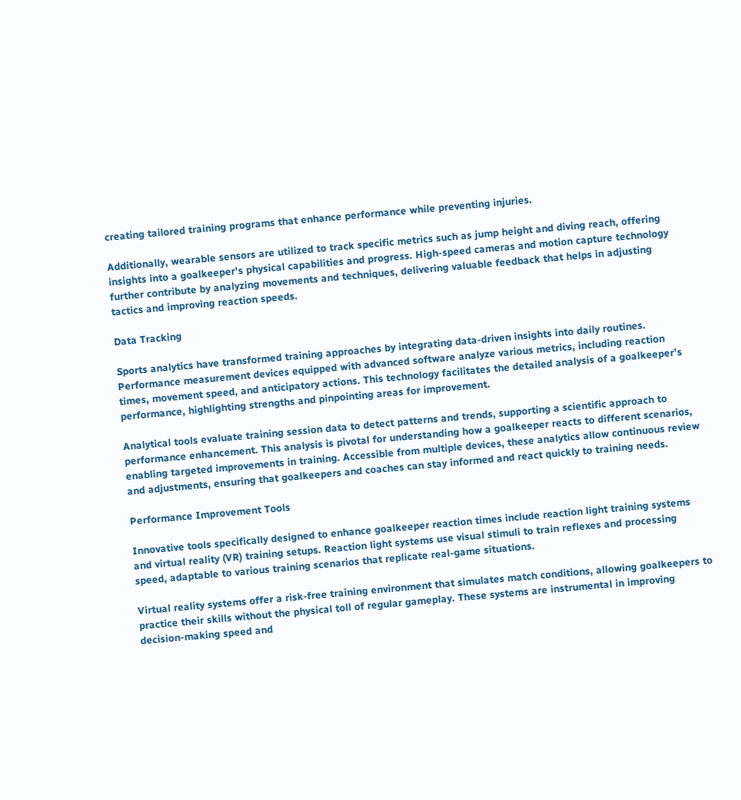creating tailored training programs that enhance performance while preventing injuries.

Additionally, wearable sensors are utilized to track specific metrics such as jump height and diving reach, offering insights into a goalkeeper’s physical capabilities and progress. High-speed cameras and motion capture technology further contribute by analyzing movements and techniques, delivering valuable feedback that helps in adjusting tactics and improving reaction speeds.

Data Tracking

Sports analytics have transformed training approaches by integrating data-driven insights into daily routines. Performance measurement devices equipped with advanced software analyze various metrics, including reaction times, movement speed, and anticipatory actions. This technology facilitates the detailed analysis of a goalkeeper’s performance, highlighting strengths and pinpointing areas for improvement.

Analytical tools evaluate training session data to detect patterns and trends, supporting a scientific approach to performance enhancement. This analysis is pivotal for understanding how a goalkeeper reacts to different scenarios, enabling targeted improvements in training. Accessible from multiple devices, these analytics allow continuous review and adjustments, ensuring that goalkeepers and coaches can stay informed and react quickly to training needs.

Performance Improvement Tools

Innovative tools specifically designed to enhance goalkeeper reaction times include reaction light training systems and virtual reality (VR) training setups. Reaction light systems use visual stimuli to train reflexes and processing speed, adaptable to various training scenarios that replicate real-game situations.

Virtual reality systems offer a risk-free training environment that simulates match conditions, allowing goalkeepers to practice their skills without the physical toll of regular gameplay. These systems are instrumental in improving decision-making speed and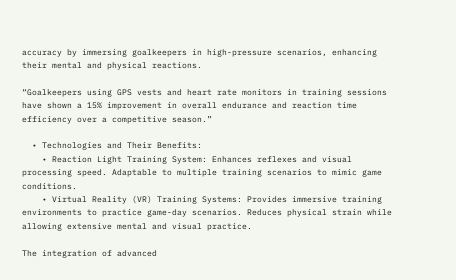accuracy by immersing goalkeepers in high-pressure scenarios, enhancing their mental and physical reactions.

“Goalkeepers using GPS vests and heart rate monitors in training sessions have shown a 15% improvement in overall endurance and reaction time efficiency over a competitive season.”

  • Technologies and Their Benefits:
    • Reaction Light Training System: Enhances reflexes and visual processing speed. Adaptable to multiple training scenarios to mimic game conditions.
    • Virtual Reality (VR) Training Systems: Provides immersive training environments to practice game-day scenarios. Reduces physical strain while allowing extensive mental and visual practice.

The integration of advanced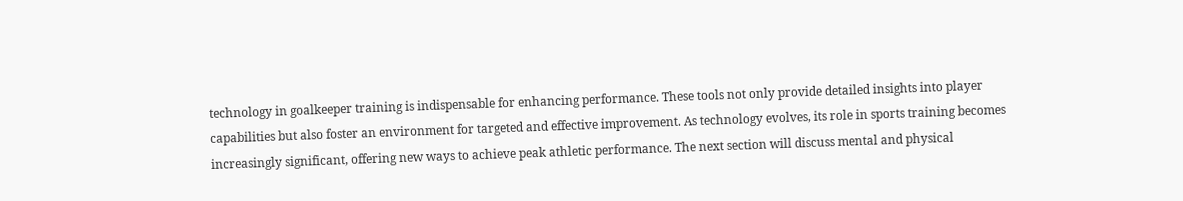technology in goalkeeper training is indispensable for enhancing performance. These tools not only provide detailed insights into player capabilities but also foster an environment for targeted and effective improvement. As technology evolves, its role in sports training becomes increasingly significant, offering new ways to achieve peak athletic performance. The next section will discuss mental and physical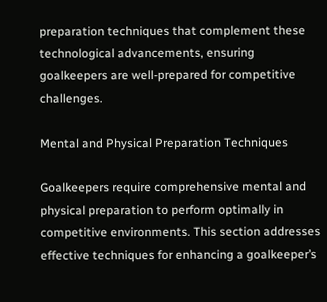preparation techniques that complement these technological advancements, ensuring goalkeepers are well-prepared for competitive challenges.

Mental and Physical Preparation Techniques

Goalkeepers require comprehensive mental and physical preparation to perform optimally in competitive environments. This section addresses effective techniques for enhancing a goalkeeper’s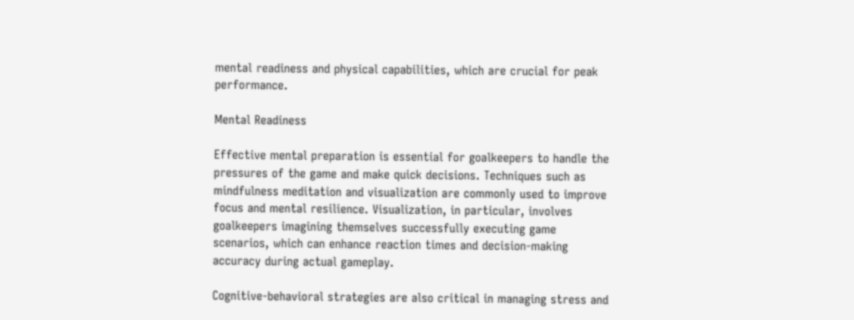mental readiness and physical capabilities, which are crucial for peak performance.

Mental Readiness

Effective mental preparation is essential for goalkeepers to handle the pressures of the game and make quick decisions. Techniques such as mindfulness meditation and visualization are commonly used to improve focus and mental resilience. Visualization, in particular, involves goalkeepers imagining themselves successfully executing game scenarios, which can enhance reaction times and decision-making accuracy during actual gameplay.

Cognitive-behavioral strategies are also critical in managing stress and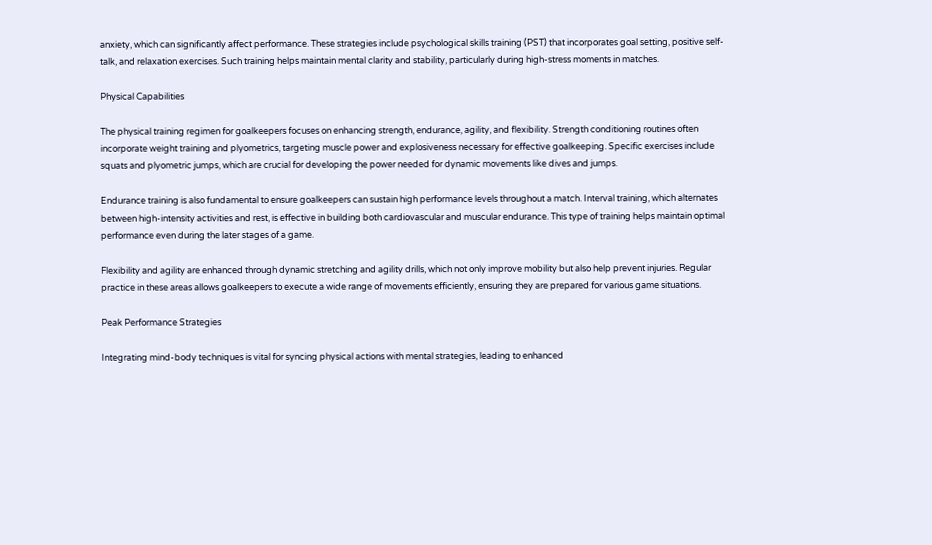anxiety, which can significantly affect performance. These strategies include psychological skills training (PST) that incorporates goal setting, positive self-talk, and relaxation exercises. Such training helps maintain mental clarity and stability, particularly during high-stress moments in matches.

Physical Capabilities

The physical training regimen for goalkeepers focuses on enhancing strength, endurance, agility, and flexibility. Strength conditioning routines often incorporate weight training and plyometrics, targeting muscle power and explosiveness necessary for effective goalkeeping. Specific exercises include squats and plyometric jumps, which are crucial for developing the power needed for dynamic movements like dives and jumps.

Endurance training is also fundamental to ensure goalkeepers can sustain high performance levels throughout a match. Interval training, which alternates between high-intensity activities and rest, is effective in building both cardiovascular and muscular endurance. This type of training helps maintain optimal performance even during the later stages of a game.

Flexibility and agility are enhanced through dynamic stretching and agility drills, which not only improve mobility but also help prevent injuries. Regular practice in these areas allows goalkeepers to execute a wide range of movements efficiently, ensuring they are prepared for various game situations.

Peak Performance Strategies

Integrating mind-body techniques is vital for syncing physical actions with mental strategies, leading to enhanced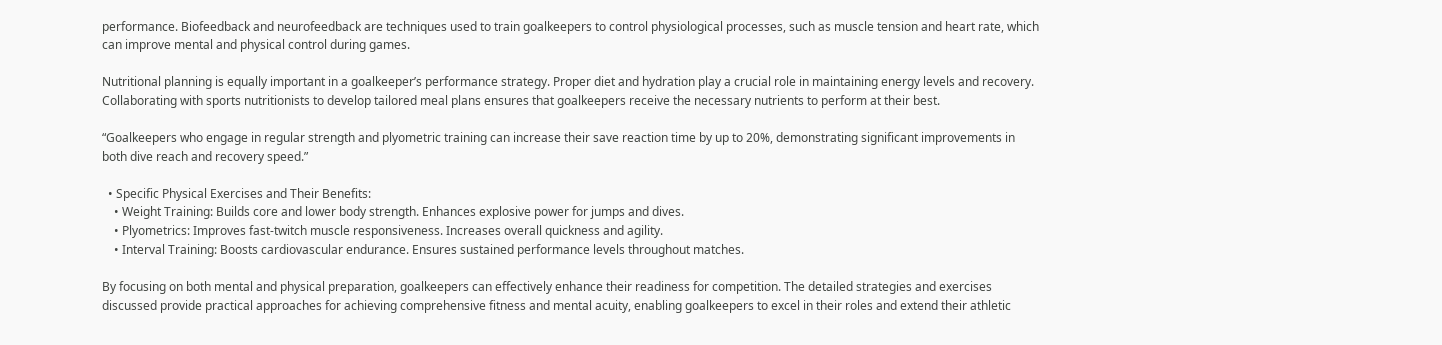performance. Biofeedback and neurofeedback are techniques used to train goalkeepers to control physiological processes, such as muscle tension and heart rate, which can improve mental and physical control during games.

Nutritional planning is equally important in a goalkeeper’s performance strategy. Proper diet and hydration play a crucial role in maintaining energy levels and recovery. Collaborating with sports nutritionists to develop tailored meal plans ensures that goalkeepers receive the necessary nutrients to perform at their best.

“Goalkeepers who engage in regular strength and plyometric training can increase their save reaction time by up to 20%, demonstrating significant improvements in both dive reach and recovery speed.”

  • Specific Physical Exercises and Their Benefits:
    • Weight Training: Builds core and lower body strength. Enhances explosive power for jumps and dives.
    • Plyometrics: Improves fast-twitch muscle responsiveness. Increases overall quickness and agility.
    • Interval Training: Boosts cardiovascular endurance. Ensures sustained performance levels throughout matches.

By focusing on both mental and physical preparation, goalkeepers can effectively enhance their readiness for competition. The detailed strategies and exercises discussed provide practical approaches for achieving comprehensive fitness and mental acuity, enabling goalkeepers to excel in their roles and extend their athletic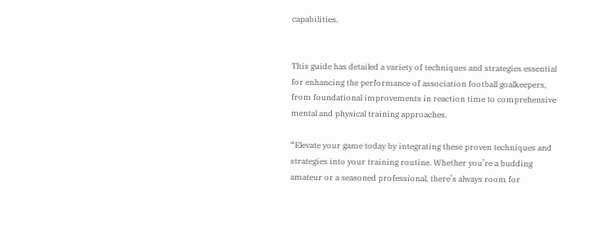capabilities.


This guide has detailed a variety of techniques and strategies essential for enhancing the performance of association football goalkeepers, from foundational improvements in reaction time to comprehensive mental and physical training approaches.

“Elevate your game today by integrating these proven techniques and strategies into your training routine. Whether you’re a budding amateur or a seasoned professional, there’s always room for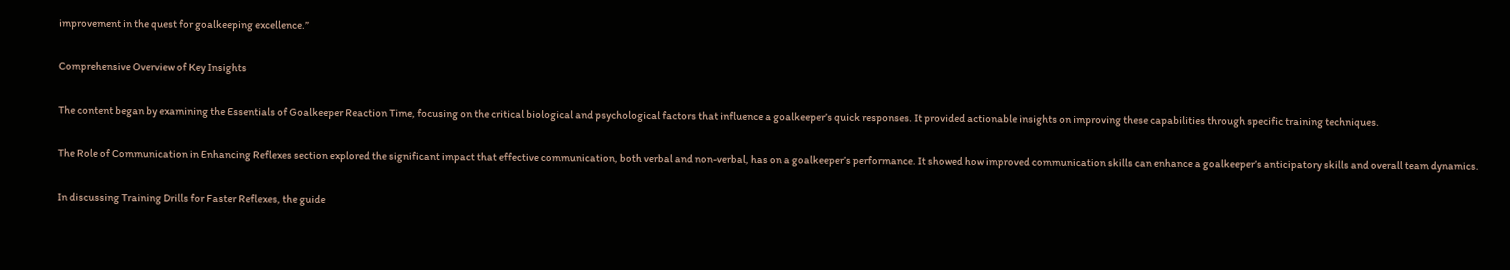improvement in the quest for goalkeeping excellence.”

Comprehensive Overview of Key Insights

The content began by examining the Essentials of Goalkeeper Reaction Time, focusing on the critical biological and psychological factors that influence a goalkeeper’s quick responses. It provided actionable insights on improving these capabilities through specific training techniques.

The Role of Communication in Enhancing Reflexes section explored the significant impact that effective communication, both verbal and non-verbal, has on a goalkeeper’s performance. It showed how improved communication skills can enhance a goalkeeper’s anticipatory skills and overall team dynamics.

In discussing Training Drills for Faster Reflexes, the guide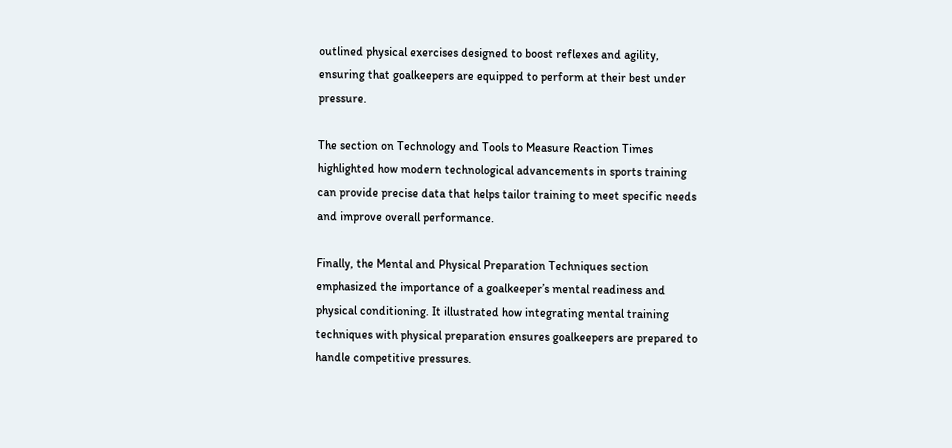outlined physical exercises designed to boost reflexes and agility, ensuring that goalkeepers are equipped to perform at their best under pressure.

The section on Technology and Tools to Measure Reaction Times highlighted how modern technological advancements in sports training can provide precise data that helps tailor training to meet specific needs and improve overall performance.

Finally, the Mental and Physical Preparation Techniques section emphasized the importance of a goalkeeper’s mental readiness and physical conditioning. It illustrated how integrating mental training techniques with physical preparation ensures goalkeepers are prepared to handle competitive pressures.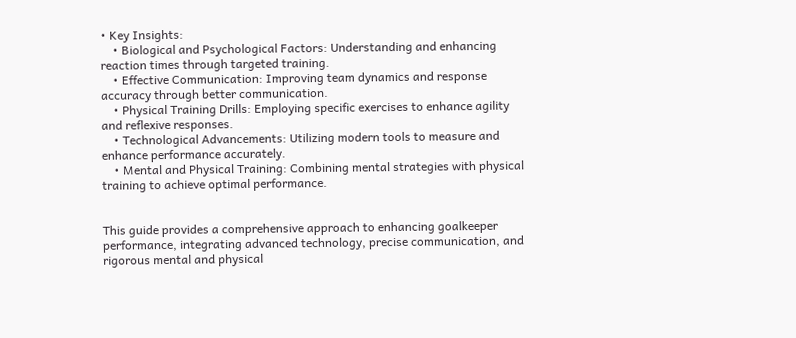• Key Insights:
    • Biological and Psychological Factors: Understanding and enhancing reaction times through targeted training.
    • Effective Communication: Improving team dynamics and response accuracy through better communication.
    • Physical Training Drills: Employing specific exercises to enhance agility and reflexive responses.
    • Technological Advancements: Utilizing modern tools to measure and enhance performance accurately.
    • Mental and Physical Training: Combining mental strategies with physical training to achieve optimal performance.


This guide provides a comprehensive approach to enhancing goalkeeper performance, integrating advanced technology, precise communication, and rigorous mental and physical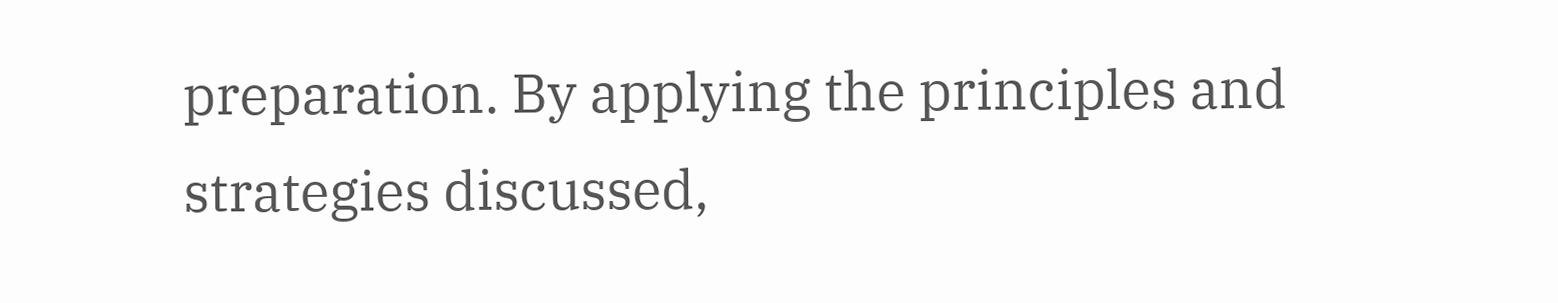preparation. By applying the principles and strategies discussed,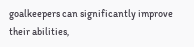goalkeepers can significantly improve their abilities,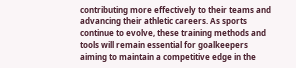contributing more effectively to their teams and advancing their athletic careers. As sports continue to evolve, these training methods and tools will remain essential for goalkeepers aiming to maintain a competitive edge in the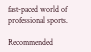fast-paced world of professional sports.

Recommended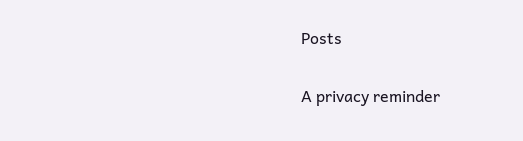Posts

A privacy reminder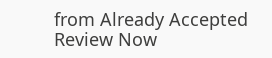from Already Accepted Review Now